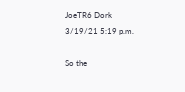JoeTR6 Dork
3/19/21 5:19 p.m.

So the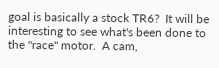goal is basically a stock TR6?  It will be interesting to see what's been done to the "race" motor.  A cam,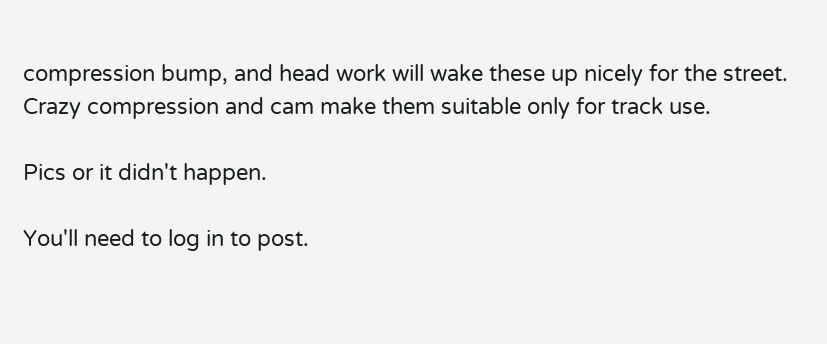compression bump, and head work will wake these up nicely for the street.  Crazy compression and cam make them suitable only for track use.

Pics or it didn't happen.

You'll need to log in to post.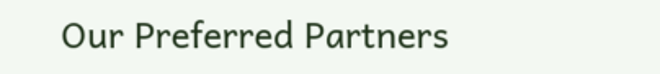Our Preferred Partners